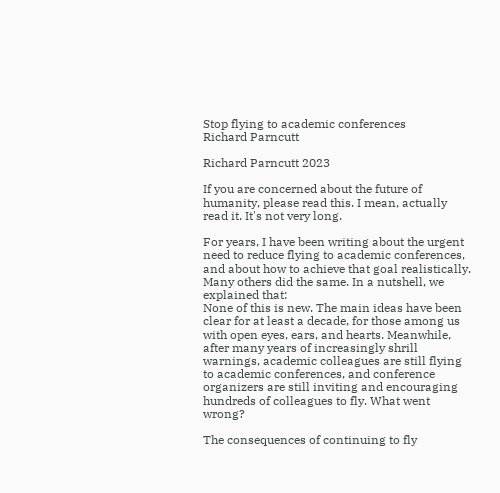Stop flying to academic conferences
Richard Parncutt

Richard Parncutt 2023

If you are concerned about the future of humanity, please read this. I mean, actually read it. It's not very long.

For years, I have been writing about the urgent need to reduce flying to academic conferences, and about how to achieve that goal realistically. Many others did the same. In a nutshell, we explained that:
None of this is new. The main ideas have been clear for at least a decade, for those among us with open eyes, ears, and hearts. Meanwhile, after many years of increasingly shrill warnings, academic colleagues are still flying to academic conferences, and conference organizers are still inviting and encouraging hundreds of colleagues to fly. What went wrong?

The consequences of continuing to fly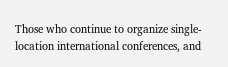Those who continue to organize single-location international conferences, and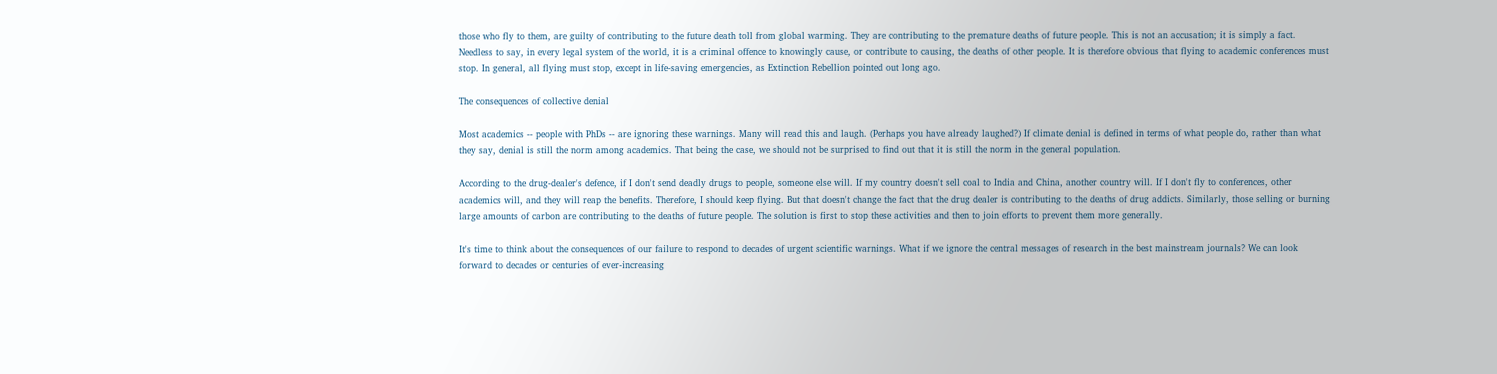those who fly to them, are guilty of contributing to the future death toll from global warming. They are contributing to the premature deaths of future people. This is not an accusation; it is simply a fact.
Needless to say, in every legal system of the world, it is a criminal offence to knowingly cause, or contribute to causing, the deaths of other people. It is therefore obvious that flying to academic conferences must stop. In general, all flying must stop, except in life-saving emergencies, as Extinction Rebellion pointed out long ago.

The consequences of collective denial

Most academics -- people with PhDs -- are ignoring these warnings. Many will read this and laugh. (Perhaps you have already laughed?) If climate denial is defined in terms of what people do, rather than what they say, denial is still the norm among academics. That being the case, we should not be surprised to find out that it is still the norm in the general population.

According to the drug-dealer's defence, if I don't send deadly drugs to people, someone else will. If my country doesn't sell coal to India and China, another country will. If I don't fly to conferences, other academics will, and they will reap the benefits. Therefore, I should keep flying. But that doesn't change the fact that the drug dealer is contributing to the deaths of drug addicts. Similarly, those selling or burning large amounts of carbon are contributing to the deaths of future people. The solution is first to stop these activities and then to join efforts to prevent them more generally.

It's time to think about the consequences of our failure to respond to decades of urgent scientific warnings. What if we ignore the central messages of research in the best mainstream journals? We can look forward to decades or centuries of ever-increasing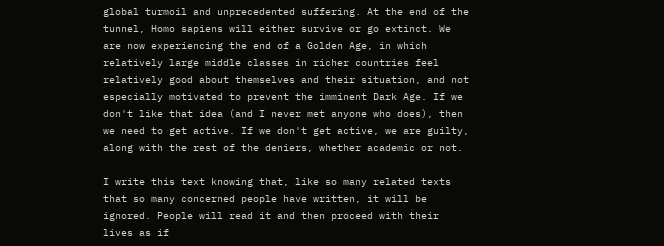global turmoil and unprecedented suffering. At the end of the tunnel, Homo sapiens will either survive or go extinct. We are now experiencing the end of a Golden Age, in which relatively large middle classes in richer countries feel relatively good about themselves and their situation, and not especially motivated to prevent the imminent Dark Age. If we don't like that idea (and I never met anyone who does), then we need to get active. If we don't get active, we are guilty, along with the rest of the deniers, whether academic or not.

I write this text knowing that, like so many related texts that so many concerned people have written, it will be ignored. People will read it and then proceed with their lives as if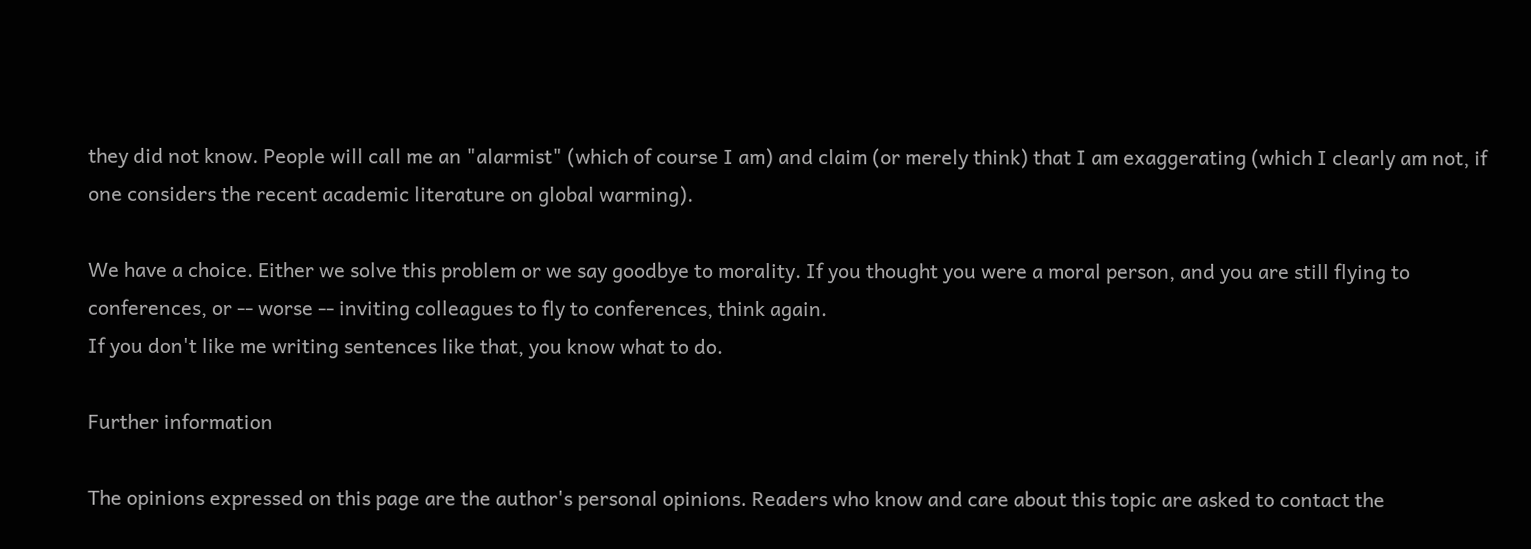they did not know. People will call me an "alarmist" (which of course I am) and claim (or merely think) that I am exaggerating (which I clearly am not, if one considers the recent academic literature on global warming).

We have a choice. Either we solve this problem or we say goodbye to morality. If you thought you were a moral person, and you are still flying to conferences, or -- worse -- inviting colleagues to fly to conferences, think again.
If you don't like me writing sentences like that, you know what to do.

Further information

The opinions expressed on this page are the author's personal opinions. Readers who know and care about this topic are asked to contact the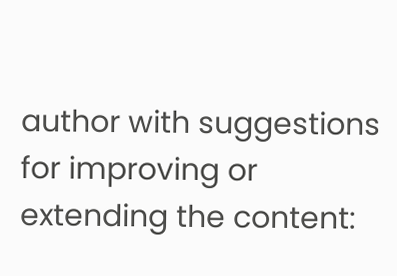author with suggestions for improving or extending the content: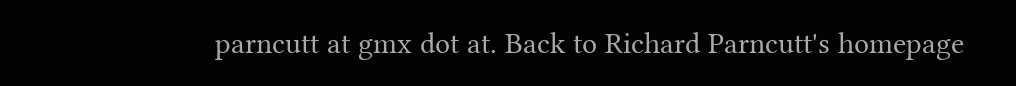parncutt at gmx dot at. Back to Richard Parncutt's homepage